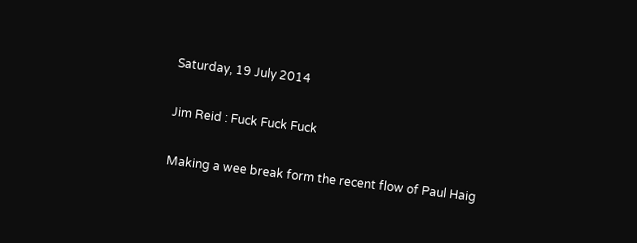Saturday, 19 July 2014

Jim Reid : Fuck Fuck Fuck

Making a wee break form the recent flow of Paul Haig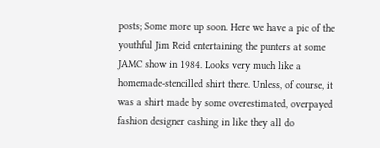posts; Some more up soon. Here we have a pic of the youthful Jim Reid entertaining the punters at some JAMC show in 1984. Looks very much like a homemade-stencilled shirt there. Unless, of course, it was a shirt made by some overestimated, overpayed fashion designer cashing in like they all do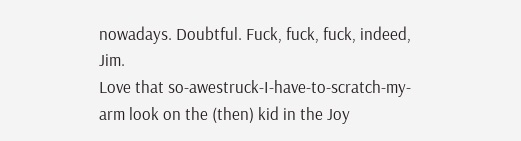nowadays. Doubtful. Fuck, fuck, fuck, indeed, Jim.
Love that so-awestruck-I-have-to-scratch-my-arm look on the (then) kid in the Joy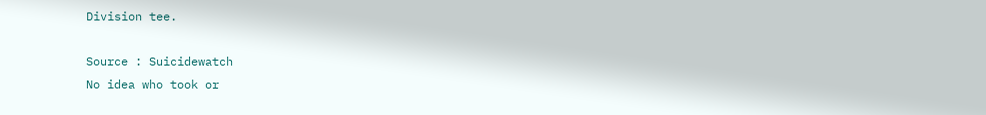Division tee.

Source : Suicidewatch
No idea who took or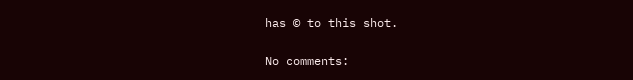has © to this shot.

No comments: